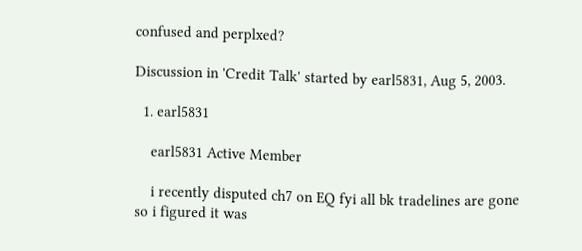confused and perplxed?

Discussion in 'Credit Talk' started by earl5831, Aug 5, 2003.

  1. earl5831

    earl5831 Active Member

    i recently disputed ch7 on EQ fyi all bk tradelines are gone so i figured it was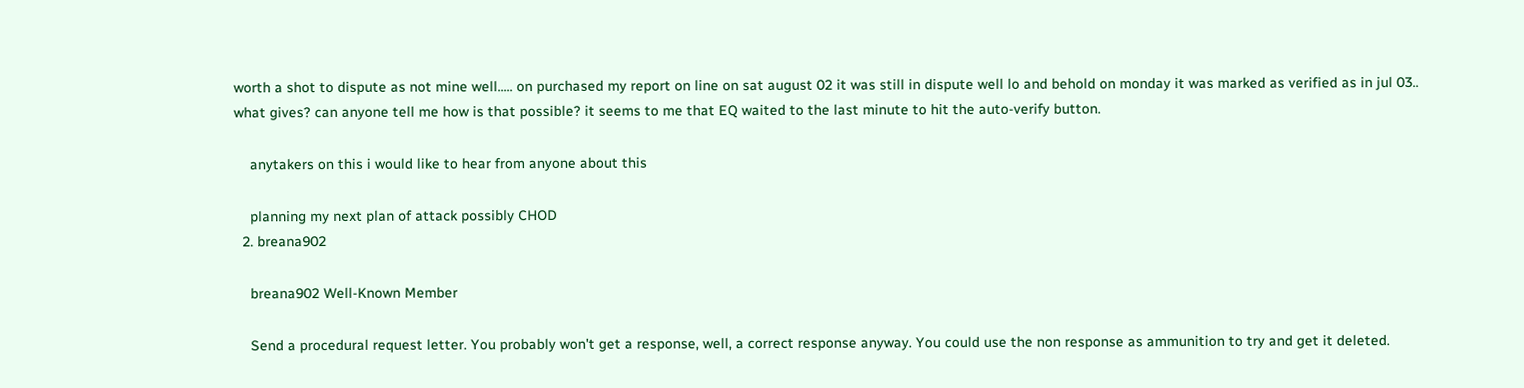worth a shot to dispute as not mine well..... on purchased my report on line on sat august 02 it was still in dispute well lo and behold on monday it was marked as verified as in jul 03.. what gives? can anyone tell me how is that possible? it seems to me that EQ waited to the last minute to hit the auto-verify button.

    anytakers on this i would like to hear from anyone about this

    planning my next plan of attack possibly CHOD
  2. breana902

    breana902 Well-Known Member

    Send a procedural request letter. You probably won't get a response, well, a correct response anyway. You could use the non response as ammunition to try and get it deleted.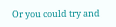Or you could try and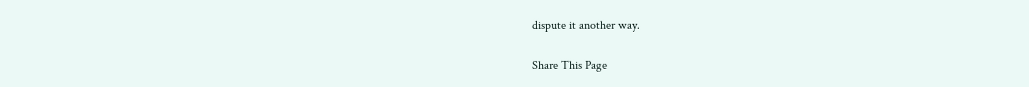dispute it another way.

Share This Page